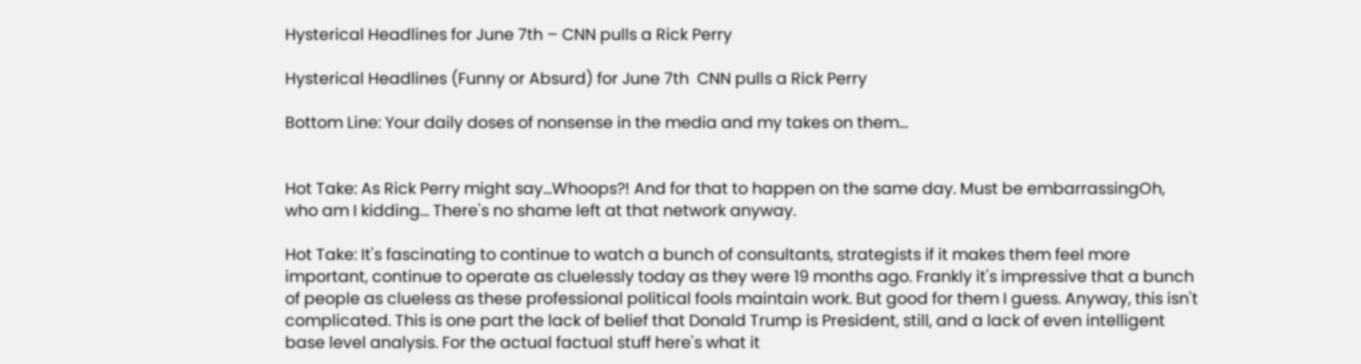Hysterical Headlines for June 7th – CNN pulls a Rick Perry

Hysterical Headlines (Funny or Absurd) for June 7th  CNN pulls a Rick Perry

Bottom Line: Your daily doses of nonsense in the media and my takes on them...


Hot Take: As Rick Perry might say...Whoops?! And for that to happen on the same day. Must be embarrassingOh, who am I kidding... There's no shame left at that network anyway.

Hot Take: It's fascinating to continue to watch a bunch of consultants, strategists if it makes them feel more important, continue to operate as cluelessly today as they were 19 months ago. Frankly it's impressive that a bunch of people as clueless as these professional political fools maintain work. But good for them I guess. Anyway, this isn't complicated. This is one part the lack of belief that Donald Trump is President, still, and a lack of even intelligent base level analysis. For the actual factual stuff here's what it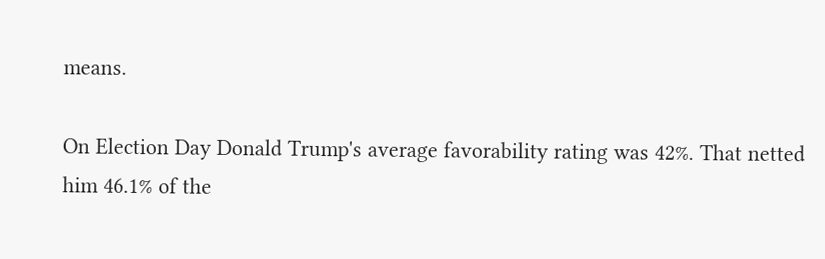means.

On Election Day Donald Trump's average favorability rating was 42%. That netted him 46.1% of the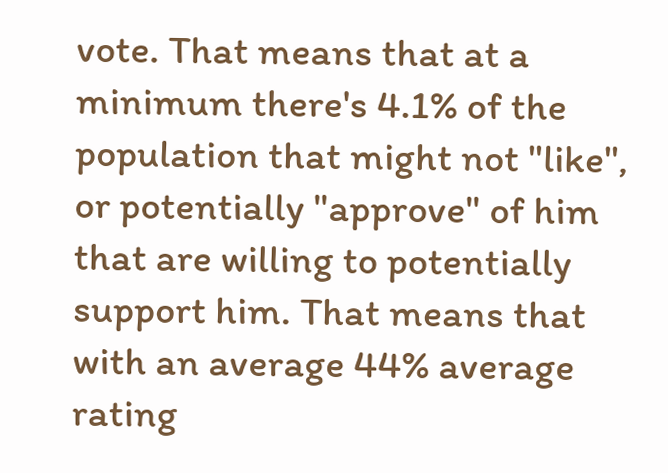vote. That means that at a minimum there's 4.1% of the population that might not "like", or potentially "approve" of him that are willing to potentially support him. That means that with an average 44% average rating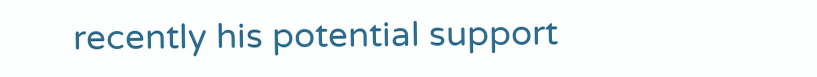recently his potential support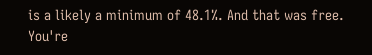is a likely a minimum of 48.1%. And that was free. You're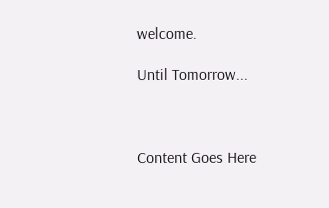welcome.

Until Tomorrow...



Content Goes Here